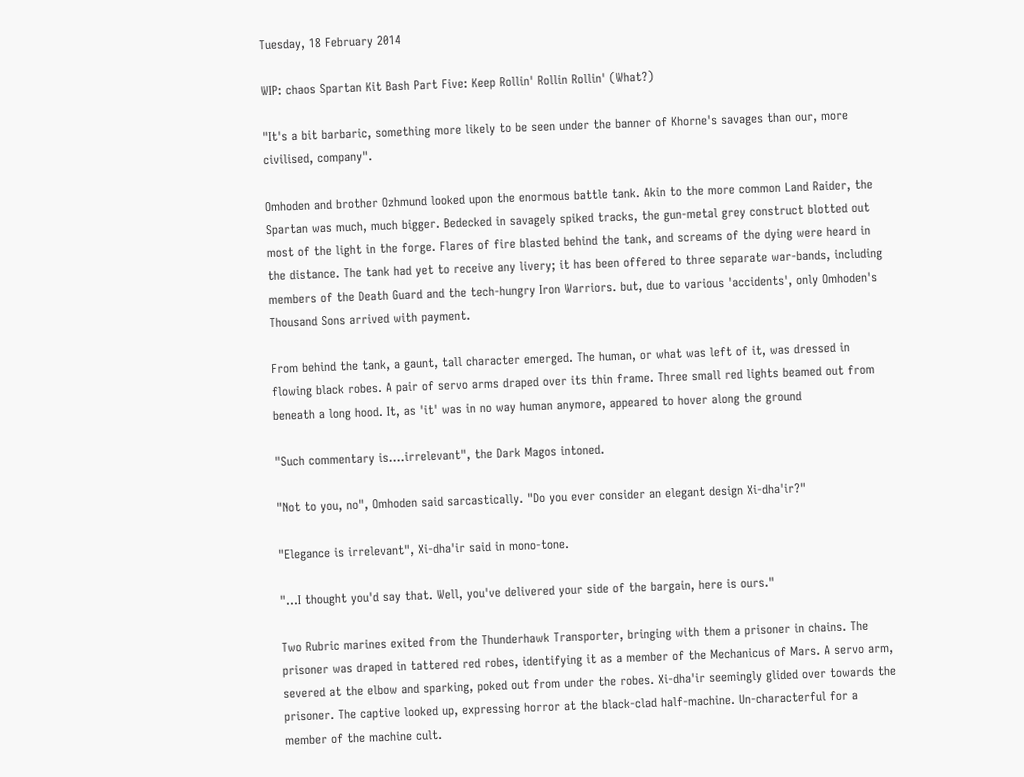Tuesday, 18 February 2014

WIP: chaos Spartan Kit Bash Part Five: Keep Rollin' Rollin Rollin' (What?)

"It's a bit barbaric, something more likely to be seen under the banner of Khorne's savages than our, more civilised, company".

Omhoden and brother Ozhmund looked upon the enormous battle tank. Akin to the more common Land Raider, the Spartan was much, much bigger. Bedecked in savagely spiked tracks, the gun-metal grey construct blotted out most of the light in the forge. Flares of fire blasted behind the tank, and screams of the dying were heard in the distance. The tank had yet to receive any livery; it has been offered to three separate war-bands, including members of the Death Guard and the tech-hungry Iron Warriors. but, due to various 'accidents', only Omhoden's Thousand Sons arrived with payment.

From behind the tank, a gaunt, tall character emerged. The human, or what was left of it, was dressed in flowing black robes. A pair of servo arms draped over its thin frame. Three small red lights beamed out from beneath a long hood. It, as 'it' was in no way human anymore, appeared to hover along the ground

"Such commentary is....irrelevant", the Dark Magos intoned.

"Not to you, no", Omhoden said sarcastically. "Do you ever consider an elegant design Xi-dha'ir?"

"Elegance is irrelevant", Xi-dha'ir said in mono-tone.

"...I thought you'd say that. Well, you've delivered your side of the bargain, here is ours."

Two Rubric marines exited from the Thunderhawk Transporter, bringing with them a prisoner in chains. The prisoner was draped in tattered red robes, identifying it as a member of the Mechanicus of Mars. A servo arm, severed at the elbow and sparking, poked out from under the robes. Xi-dha'ir seemingly glided over towards the prisoner. The captive looked up, expressing horror at the black-clad half-machine. Un-characterful for a member of the machine cult.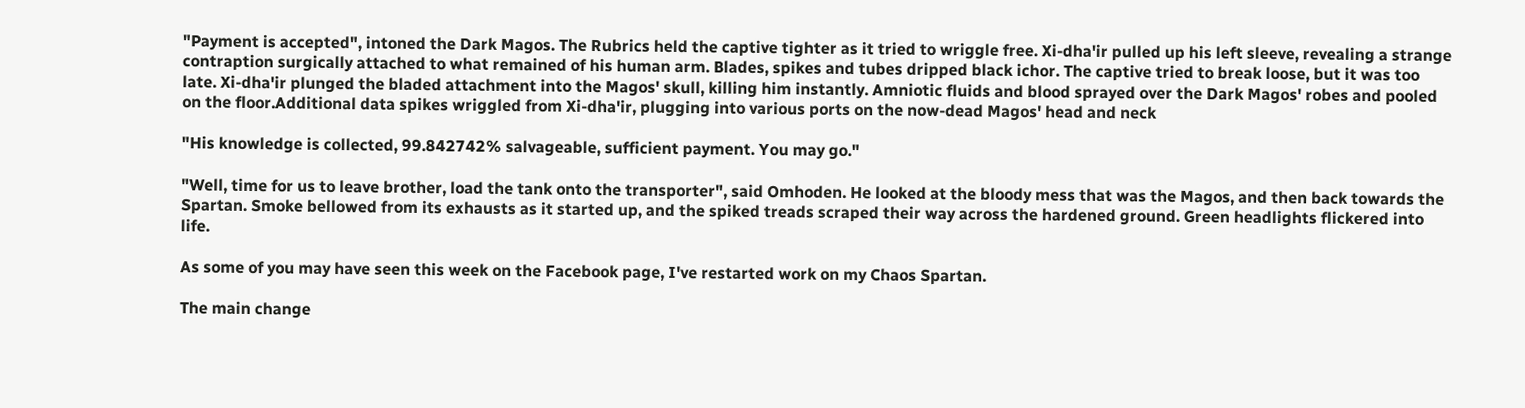"Payment is accepted", intoned the Dark Magos. The Rubrics held the captive tighter as it tried to wriggle free. Xi-dha'ir pulled up his left sleeve, revealing a strange contraption surgically attached to what remained of his human arm. Blades, spikes and tubes dripped black ichor. The captive tried to break loose, but it was too late. Xi-dha'ir plunged the bladed attachment into the Magos' skull, killing him instantly. Amniotic fluids and blood sprayed over the Dark Magos' robes and pooled on the floor.Additional data spikes wriggled from Xi-dha'ir, plugging into various ports on the now-dead Magos' head and neck

"His knowledge is collected, 99.842742% salvageable, sufficient payment. You may go."

"Well, time for us to leave brother, load the tank onto the transporter", said Omhoden. He looked at the bloody mess that was the Magos, and then back towards the Spartan. Smoke bellowed from its exhausts as it started up, and the spiked treads scraped their way across the hardened ground. Green headlights flickered into life.

As some of you may have seen this week on the Facebook page, I've restarted work on my Chaos Spartan.

The main change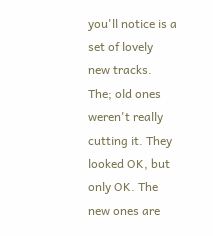you'll notice is a set of lovely new tracks. The; old ones weren't really cutting it. They looked OK, but only OK. The new ones are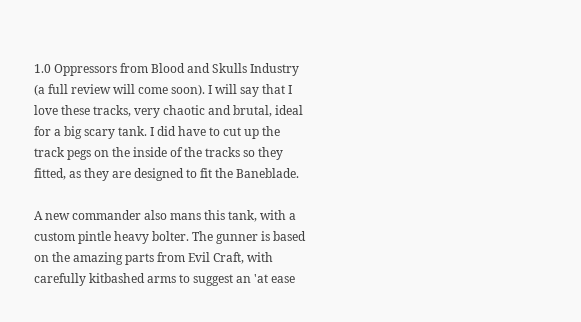1.0 Oppressors from Blood and Skulls Industry (a full review will come soon). I will say that I love these tracks, very chaotic and brutal, ideal for a big scary tank. I did have to cut up the track pegs on the inside of the tracks so they fitted, as they are designed to fit the Baneblade.

A new commander also mans this tank, with a custom pintle heavy bolter. The gunner is based on the amazing parts from Evil Craft, with carefully kitbashed arms to suggest an 'at ease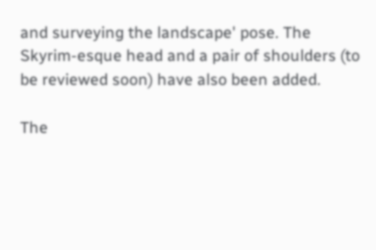and surveying the landscape' pose. The Skyrim-esque head and a pair of shoulders (to be reviewed soon) have also been added.

The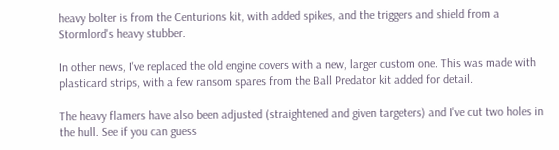heavy bolter is from the Centurions kit, with added spikes, and the triggers and shield from a Stormlord's heavy stubber.

In other news, I've replaced the old engine covers with a new, larger custom one. This was made with plasticard strips, with a few ransom spares from the Ball Predator kit added for detail.

The heavy flamers have also been adjusted (straightened and given targeters) and I've cut two holes in the hull. See if you can guess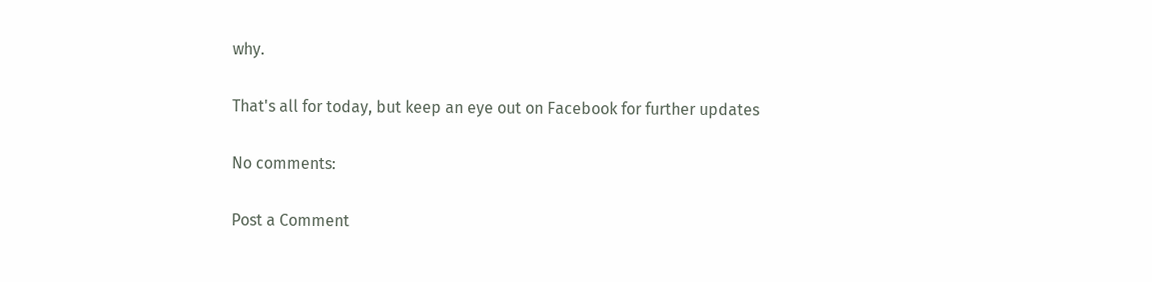why.

That's all for today, but keep an eye out on Facebook for further updates

No comments:

Post a Comment